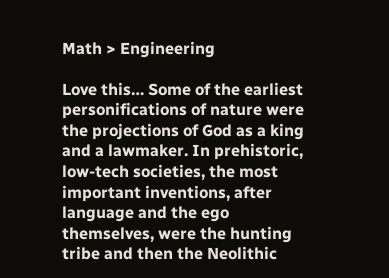Math > Engineering

Love this… Some of the earliest personifications of nature were the projections of God as a king and a lawmaker. In prehistoric, low-tech societies, the most important inventions, after language and the ego themselves, were the hunting tribe and then the Neolithic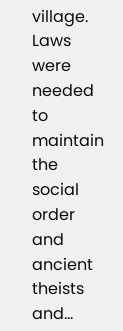village. Laws were needed to maintain the social order and ancient theists and…